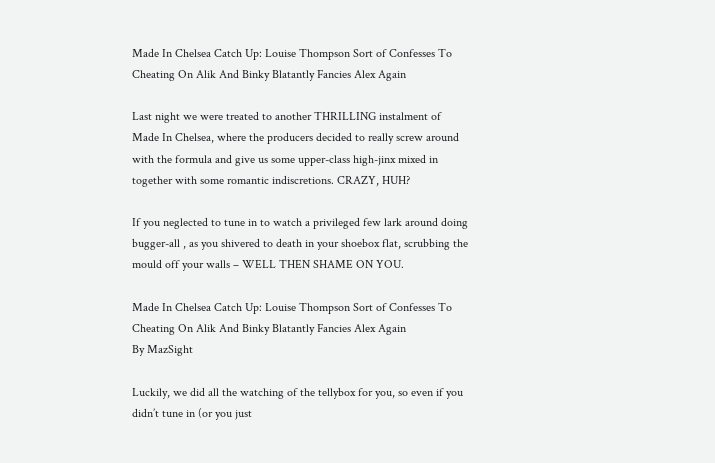Made In Chelsea Catch Up: Louise Thompson Sort of Confesses To Cheating On Alik And Binky Blatantly Fancies Alex Again

Last night we were treated to another THRILLING instalment of Made In Chelsea, where the producers decided to really screw around with the formula and give us some upper-class high-jinx mixed in together with some romantic indiscretions. CRAZY, HUH?

If you neglected to tune in to watch a privileged few lark around doing bugger-all , as you shivered to death in your shoebox flat, scrubbing the mould off your walls – WELL THEN SHAME ON YOU.

Made In Chelsea Catch Up: Louise Thompson Sort of Confesses To Cheating On Alik And Binky Blatantly Fancies Alex Again
By MazSight

Luckily, we did all the watching of the tellybox for you, so even if you didn’t tune in (or you just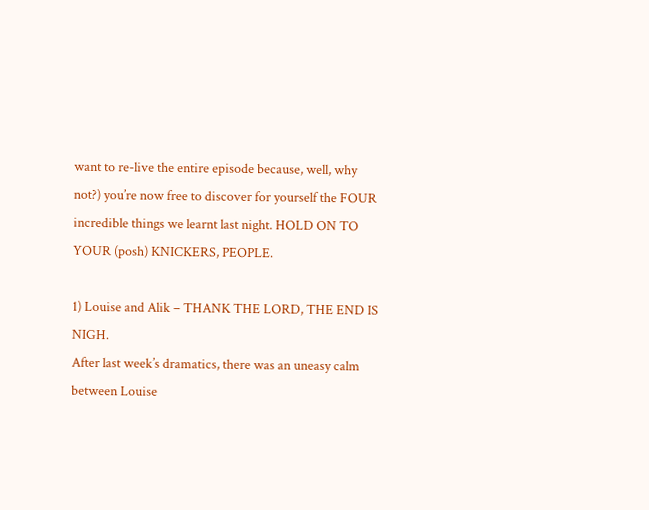want to re-live the entire episode because, well, why not?) you’re now free to discover for yourself the FOUR incredible things we learnt last night. HOLD ON TO YOUR (posh) KNICKERS, PEOPLE.

1) Louise and Alik – THANK THE LORD, THE END IS NIGH.
After last week’s dramatics, there was an uneasy calm between Louise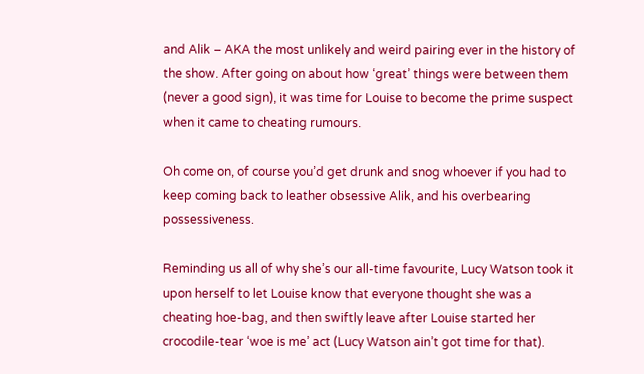and Alik – AKA the most unlikely and weird pairing ever in the history of the show. After going on about how ‘great’ things were between them (never a good sign), it was time for Louise to become the prime suspect when it came to cheating rumours.

Oh come on, of course you’d get drunk and snog whoever if you had to keep coming back to leather obsessive Alik, and his overbearing possessiveness.

Reminding us all of why she’s our all-time favourite, Lucy Watson took it upon herself to let Louise know that everyone thought she was a cheating hoe-bag, and then swiftly leave after Louise started her crocodile-tear ‘woe is me’ act (Lucy Watson ain’t got time for that).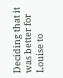Deciding that it was better for Louise to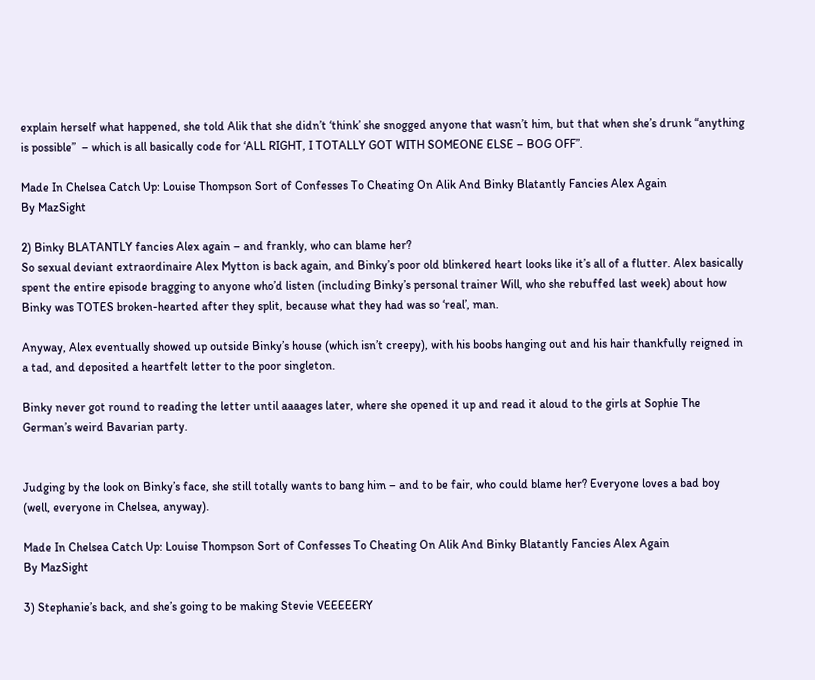explain herself what happened, she told Alik that she didn’t ‘think’ she snogged anyone that wasn’t him, but that when she’s drunk “anything is possible”  – which is all basically code for ‘ALL RIGHT, I TOTALLY GOT WITH SOMEONE ELSE – BOG OFF”.

Made In Chelsea Catch Up: Louise Thompson Sort of Confesses To Cheating On Alik And Binky Blatantly Fancies Alex Again
By MazSight

2) Binky BLATANTLY fancies Alex again – and frankly, who can blame her?
So sexual deviant extraordinaire Alex Mytton is back again, and Binky’s poor old blinkered heart looks like it’s all of a flutter. Alex basically spent the entire episode bragging to anyone who’d listen (including Binky’s personal trainer Will, who she rebuffed last week) about how Binky was TOTES broken-hearted after they split, because what they had was so ‘real’, man.

Anyway, Alex eventually showed up outside Binky’s house (which isn’t creepy), with his boobs hanging out and his hair thankfully reigned in a tad, and deposited a heartfelt letter to the poor singleton.

Binky never got round to reading the letter until aaaages later, where she opened it up and read it aloud to the girls at Sophie The German’s weird Bavarian party.


Judging by the look on Binky’s face, she still totally wants to bang him – and to be fair, who could blame her? Everyone loves a bad boy (well, everyone in Chelsea, anyway).

Made In Chelsea Catch Up: Louise Thompson Sort of Confesses To Cheating On Alik And Binky Blatantly Fancies Alex Again
By MazSight

3) Stephanie’s back, and she’s going to be making Stevie VEEEEERY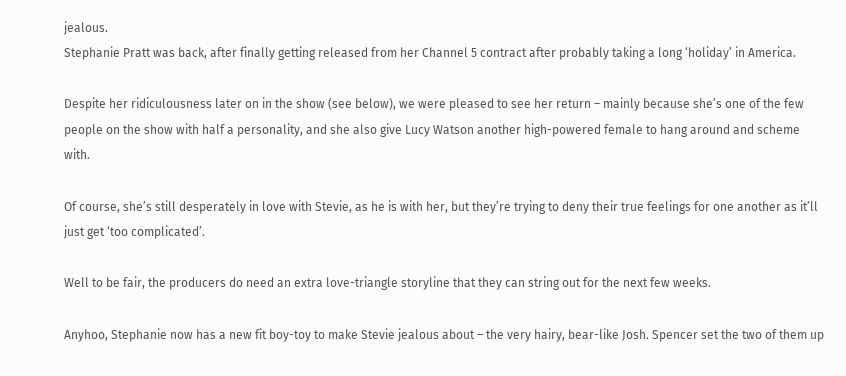jealous.
Stephanie Pratt was back, after finally getting released from her Channel 5 contract after probably taking a long ‘holiday’ in America.

Despite her ridiculousness later on in the show (see below), we were pleased to see her return – mainly because she’s one of the few people on the show with half a personality, and she also give Lucy Watson another high-powered female to hang around and scheme with.

Of course, she’s still desperately in love with Stevie, as he is with her, but they’re trying to deny their true feelings for one another as it’ll just get ‘too complicated’.

Well to be fair, the producers do need an extra love-triangle storyline that they can string out for the next few weeks.

Anyhoo, Stephanie now has a new fit boy-toy to make Stevie jealous about – the very hairy, bear-like Josh. Spencer set the two of them up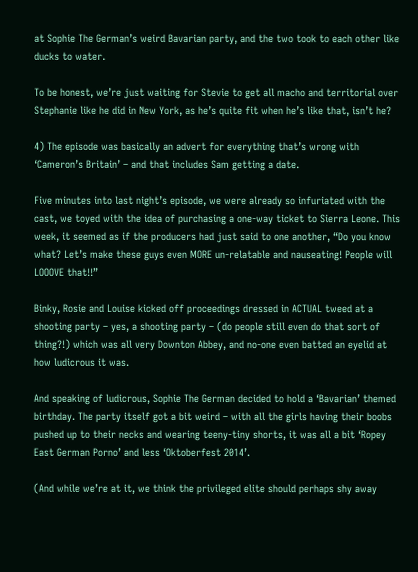at Sophie The German’s weird Bavarian party, and the two took to each other like ducks to water.

To be honest, we’re just waiting for Stevie to get all macho and territorial over Stephanie like he did in New York, as he’s quite fit when he’s like that, isn’t he?

4) The episode was basically an advert for everything that’s wrong with ‘Cameron’s Britain’ – and that includes Sam getting a date.

Five minutes into last night’s episode, we were already so infuriated with the cast, we toyed with the idea of purchasing a one-way ticket to Sierra Leone. This week, it seemed as if the producers had just said to one another, “Do you know what? Let’s make these guys even MORE un-relatable and nauseating! People will LOOOVE that!!”

Binky, Rosie and Louise kicked off proceedings dressed in ACTUAL tweed at a shooting party – yes, a shooting party – (do people still even do that sort of thing?!) which was all very Downton Abbey, and no-one even batted an eyelid at how ludicrous it was.

And speaking of ludicrous, Sophie The German decided to hold a ‘Bavarian’ themed birthday. The party itself got a bit weird – with all the girls having their boobs pushed up to their necks and wearing teeny-tiny shorts, it was all a bit ‘Ropey East German Porno’ and less ‘Oktoberfest 2014’.

(And while we’re at it, we think the privileged elite should perhaps shy away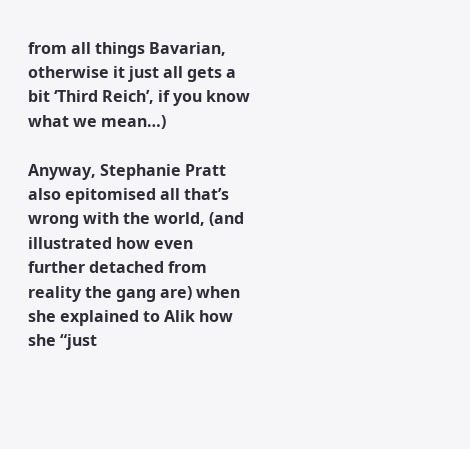from all things Bavarian, otherwise it just all gets a bit ‘Third Reich’, if you know what we mean…)

Anyway, Stephanie Pratt also epitomised all that’s wrong with the world, (and illustrated how even further detached from reality the gang are) when she explained to Alik how she “just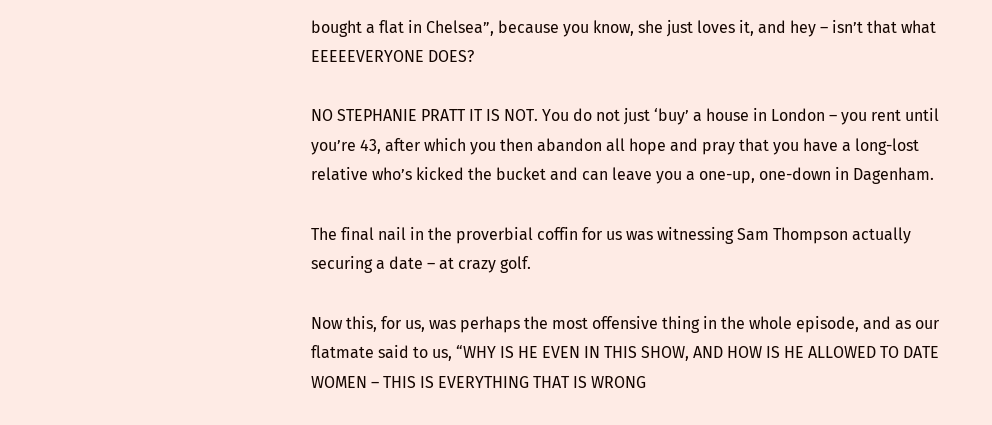bought a flat in Chelsea”, because you know, she just loves it, and hey – isn’t that what EEEEEVERYONE DOES?

NO STEPHANIE PRATT IT IS NOT. You do not just ‘buy’ a house in London – you rent until you’re 43, after which you then abandon all hope and pray that you have a long-lost relative who’s kicked the bucket and can leave you a one-up, one-down in Dagenham.

The final nail in the proverbial coffin for us was witnessing Sam Thompson actually securing a date – at crazy golf.

Now this, for us, was perhaps the most offensive thing in the whole episode, and as our flatmate said to us, “WHY IS HE EVEN IN THIS SHOW, AND HOW IS HE ALLOWED TO DATE WOMEN – THIS IS EVERYTHING THAT IS WRONG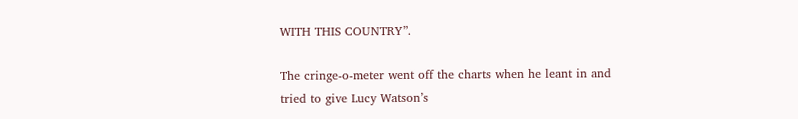WITH THIS COUNTRY”.

The cringe-o-meter went off the charts when he leant in and tried to give Lucy Watson’s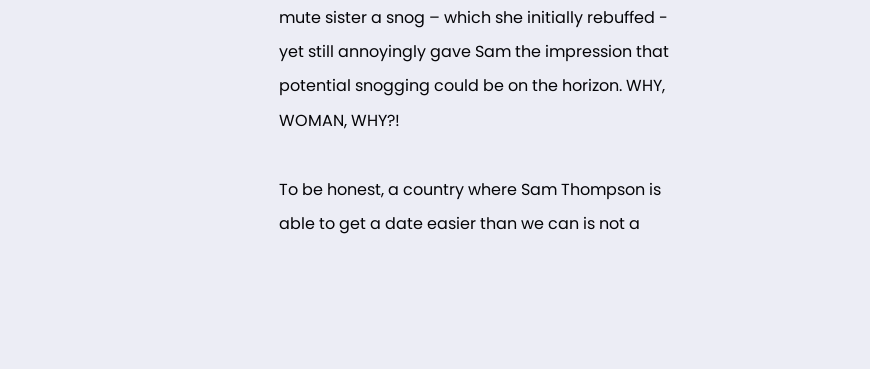mute sister a snog – which she initially rebuffed -  yet still annoyingly gave Sam the impression that potential snogging could be on the horizon. WHY, WOMAN, WHY?!

To be honest, a country where Sam Thompson is able to get a date easier than we can is not a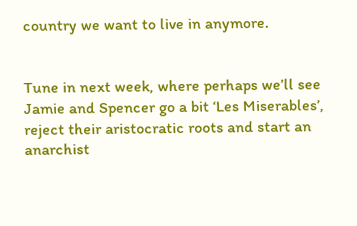country we want to live in anymore.


Tune in next week, where perhaps we’ll see Jamie and Spencer go a bit ‘Les Miserables’, reject their aristocratic roots and start an anarchist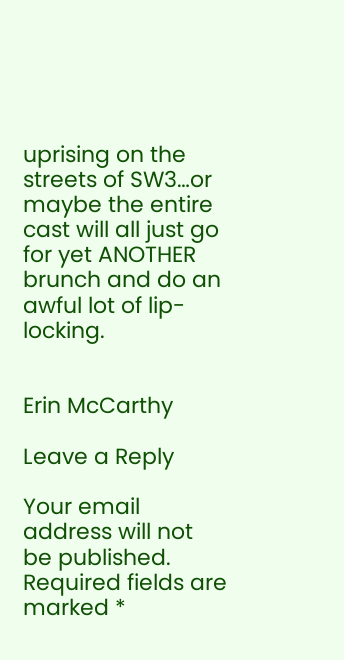uprising on the streets of SW3…or maybe the entire cast will all just go for yet ANOTHER brunch and do an awful lot of lip-locking.


Erin McCarthy

Leave a Reply

Your email address will not be published. Required fields are marked *